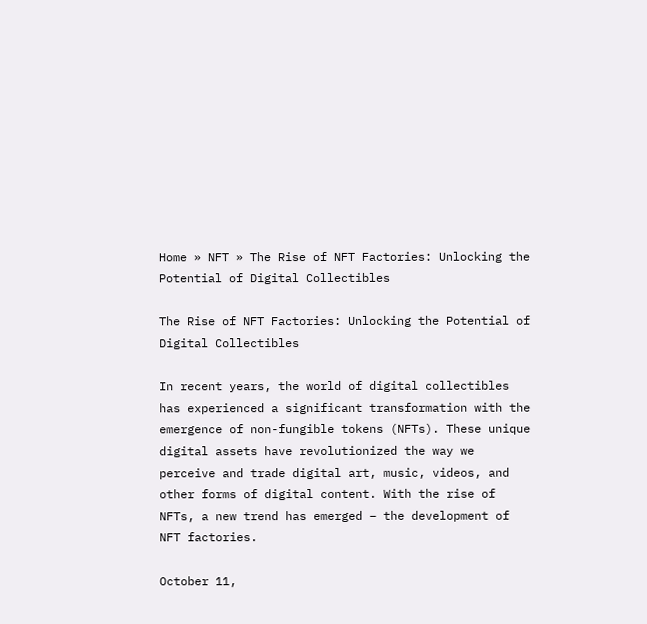Home » NFT » The Rise of NFT Factories: Unlocking the Potential of Digital Collectibles

The Rise of NFT Factories: Unlocking the Potential of Digital Collectibles

In recent years, the world of digital collectibles has experienced a significant transformation with the emergence of non-fungible tokens (NFTs). These unique digital assets have revolutionized the way we perceive and trade digital art, music, videos, and other forms of digital content. With the rise of NFTs, a new trend has emerged – the development of NFT factories.

October 11,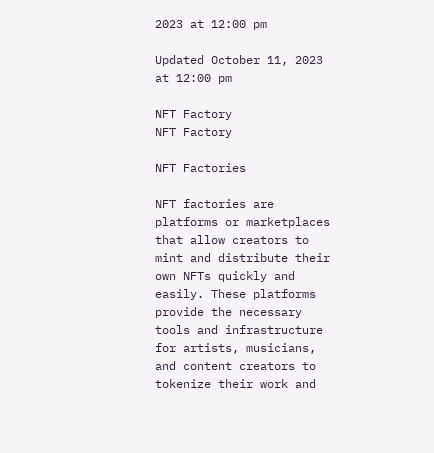2023 at 12:00 pm

Updated October 11, 2023 at 12:00 pm

NFT Factory
NFT Factory

NFT Factories

NFT factories are platforms or marketplaces that allow creators to mint and distribute their own NFTs quickly and easily. These platforms provide the necessary tools and infrastructure for artists, musicians, and content creators to tokenize their work and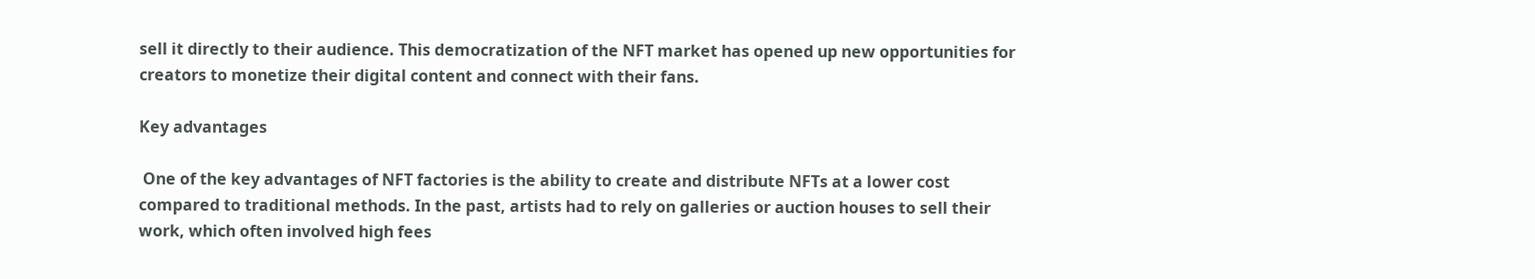sell it directly to their audience. This democratization of the NFT market has opened up new opportunities for creators to monetize their digital content and connect with their fans.

Key advantages

 One of the key advantages of NFT factories is the ability to create and distribute NFTs at a lower cost compared to traditional methods. In the past, artists had to rely on galleries or auction houses to sell their work, which often involved high fees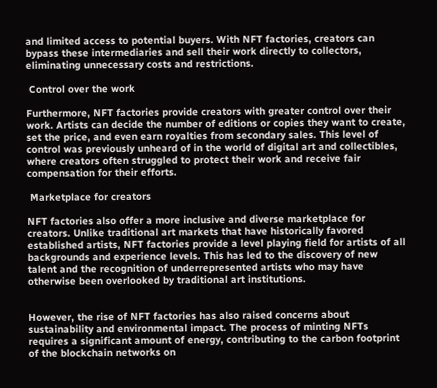and limited access to potential buyers. With NFT factories, creators can bypass these intermediaries and sell their work directly to collectors, eliminating unnecessary costs and restrictions.

 Control over the work

Furthermore, NFT factories provide creators with greater control over their work. Artists can decide the number of editions or copies they want to create, set the price, and even earn royalties from secondary sales. This level of control was previously unheard of in the world of digital art and collectibles, where creators often struggled to protect their work and receive fair compensation for their efforts.

 Marketplace for creators

NFT factories also offer a more inclusive and diverse marketplace for creators. Unlike traditional art markets that have historically favored established artists, NFT factories provide a level playing field for artists of all backgrounds and experience levels. This has led to the discovery of new talent and the recognition of underrepresented artists who may have otherwise been overlooked by traditional art institutions.


However, the rise of NFT factories has also raised concerns about sustainability and environmental impact. The process of minting NFTs requires a significant amount of energy, contributing to the carbon footprint of the blockchain networks on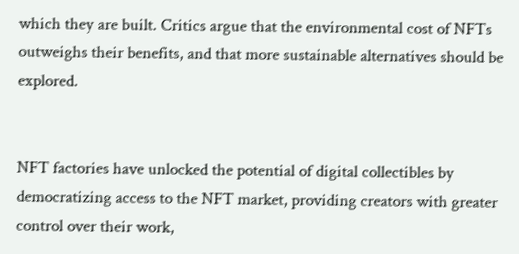which they are built. Critics argue that the environmental cost of NFTs outweighs their benefits, and that more sustainable alternatives should be explored.


NFT factories have unlocked the potential of digital collectibles by democratizing access to the NFT market, providing creators with greater control over their work,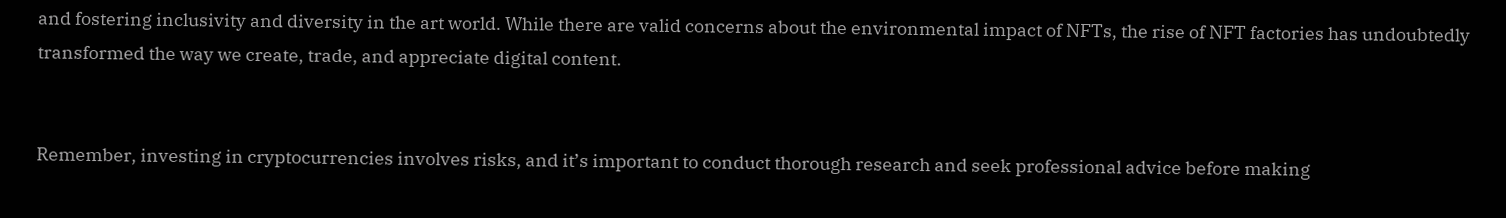and fostering inclusivity and diversity in the art world. While there are valid concerns about the environmental impact of NFTs, the rise of NFT factories has undoubtedly transformed the way we create, trade, and appreciate digital content.


Remember, investing in cryptocurrencies involves risks, and it’s important to conduct thorough research and seek professional advice before making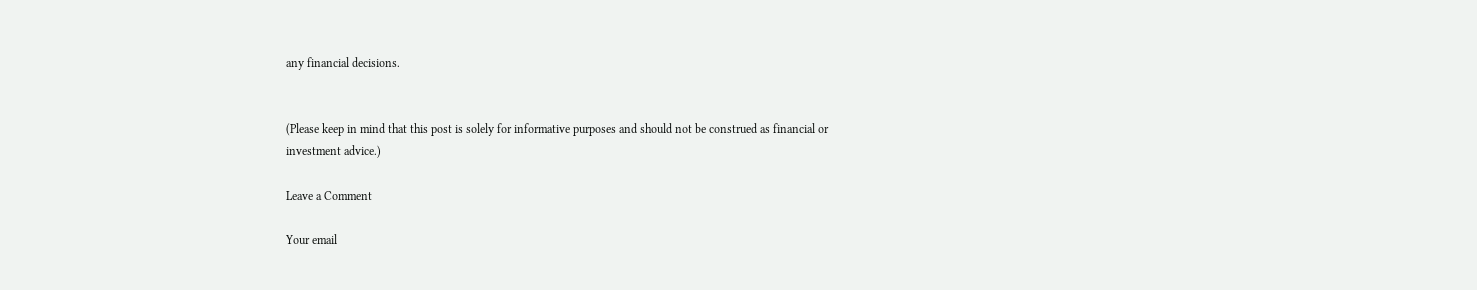any financial decisions.


(Please keep in mind that this post is solely for informative purposes and should not be construed as financial or investment advice.)

Leave a Comment

Your email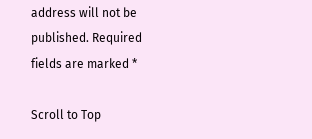address will not be published. Required fields are marked *

Scroll to Top